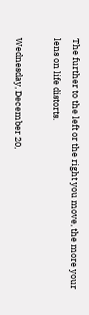The further to the left or the right you move, the more your lens on life distorts.

Wednesday, December 20,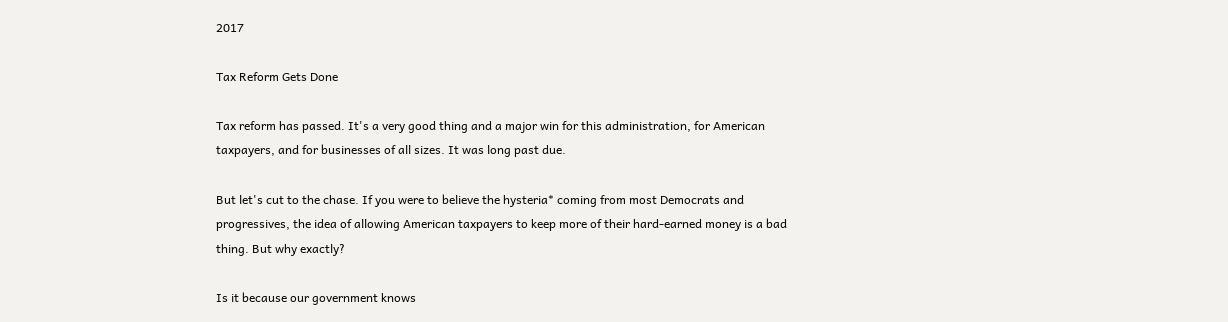2017

Tax Reform Gets Done

Tax reform has passed. It's a very good thing and a major win for this administration, for American taxpayers, and for businesses of all sizes. It was long past due.

But let's cut to the chase. If you were to believe the hysteria* coming from most Democrats and progressives, the idea of allowing American taxpayers to keep more of their hard-earned money is a bad thing. But why exactly?

Is it because our government knows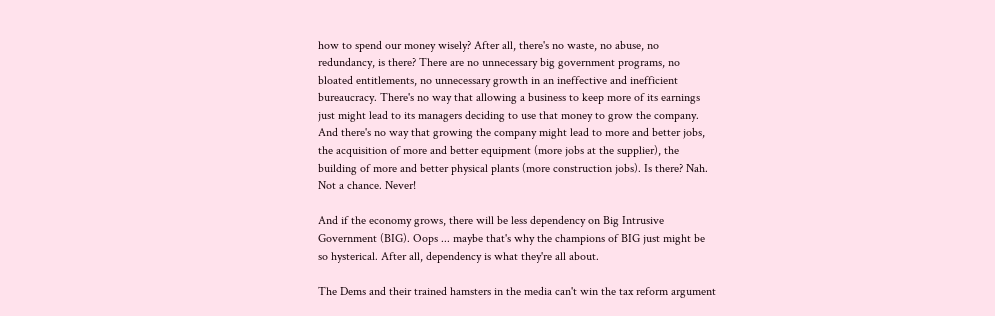how to spend our money wisely? After all, there's no waste, no abuse, no redundancy, is there? There are no unnecessary big government programs, no bloated entitlements, no unnecessary growth in an ineffective and inefficient bureaucracy. There's no way that allowing a business to keep more of its earnings just might lead to its managers deciding to use that money to grow the company. And there's no way that growing the company might lead to more and better jobs, the acquisition of more and better equipment (more jobs at the supplier), the building of more and better physical plants (more construction jobs). Is there? Nah. Not a chance. Never!

And if the economy grows, there will be less dependency on Big Intrusive Government (BIG). Oops ... maybe that's why the champions of BIG just might be so hysterical. After all, dependency is what they're all about.

The Dems and their trained hamsters in the media can't win the tax reform argument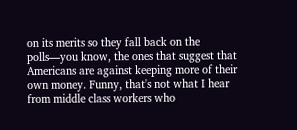on its merits so they fall back on the polls—you know, the ones that suggest that Americans are against keeping more of their own money. Funny, that's not what I hear from middle class workers who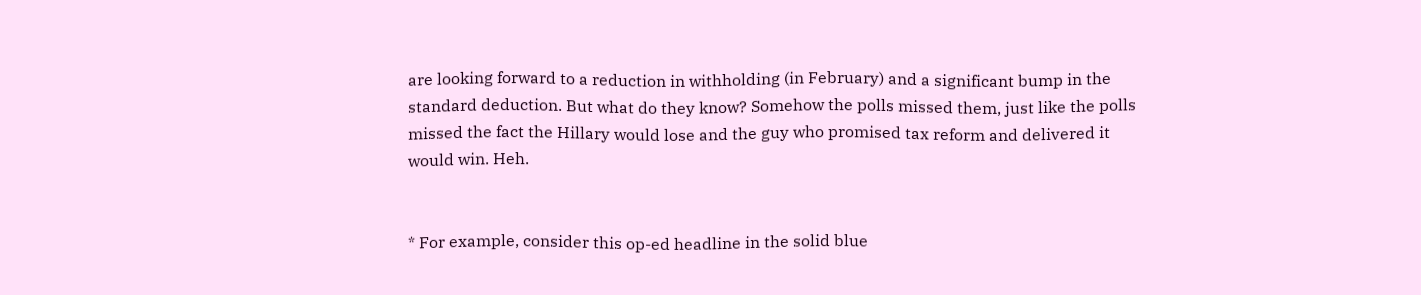are looking forward to a reduction in withholding (in February) and a significant bump in the standard deduction. But what do they know? Somehow the polls missed them, just like the polls missed the fact the Hillary would lose and the guy who promised tax reform and delivered it would win. Heh.


* For example, consider this op-ed headline in the solid blue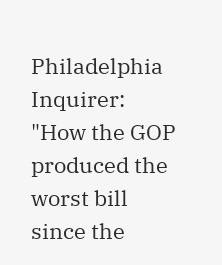Philadelphia Inquirer: "How the GOP produced the worst bill since the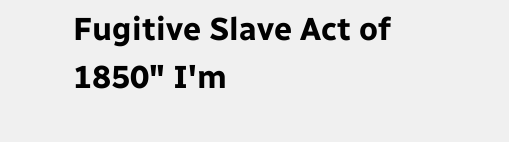Fugitive Slave Act of 1850" I'm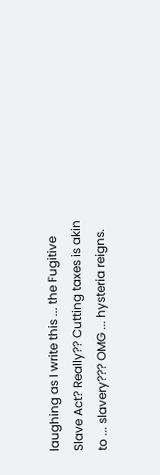laughing as I write this ... the Fugitive Slave Act? Really?? Cutting taxes is akin to ... slavery??? OMG ... hysteria reigns.